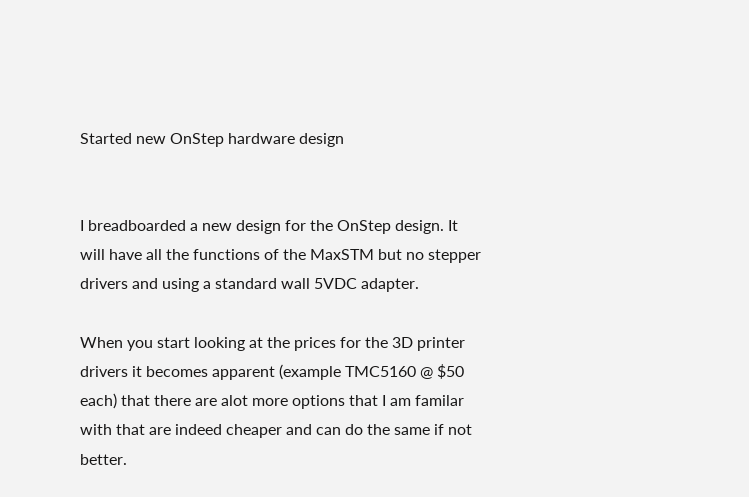Started new OnStep hardware design


I breadboarded a new design for the OnStep design. It will have all the functions of the MaxSTM but no stepper drivers and using a standard wall 5VDC adapter.

When you start looking at the prices for the 3D printer drivers it becomes apparent (example TMC5160 @ $50 each) that there are alot more options that I am familar with that are indeed cheaper and can do the same if not better.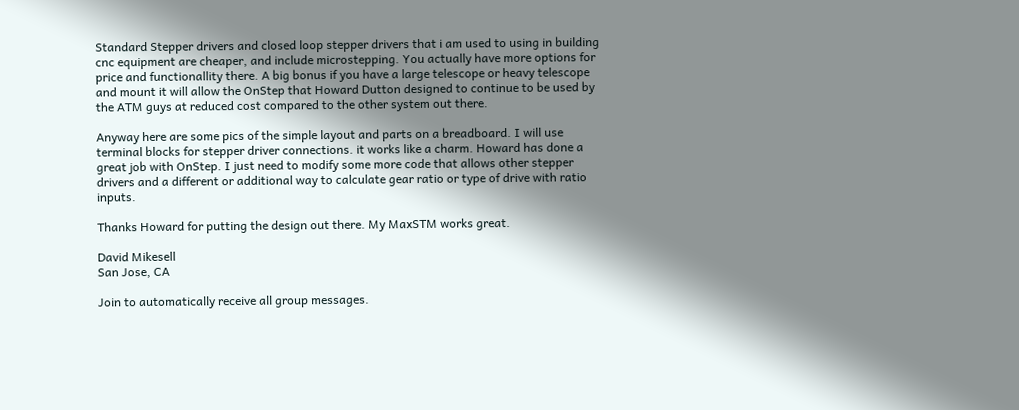Standard Stepper drivers and closed loop stepper drivers that i am used to using in building cnc equipment are cheaper, and include microstepping. You actually have more options for price and functionallity there. A big bonus if you have a large telescope or heavy telescope and mount it will allow the OnStep that Howard Dutton designed to continue to be used by the ATM guys at reduced cost compared to the other system out there.

Anyway here are some pics of the simple layout and parts on a breadboard. I will use terminal blocks for stepper driver connections. it works like a charm. Howard has done a great job with OnStep. I just need to modify some more code that allows other stepper drivers and a different or additional way to calculate gear ratio or type of drive with ratio inputs.

Thanks Howard for putting the design out there. My MaxSTM works great.

David Mikesell
San Jose, CA

Join to automatically receive all group messages.